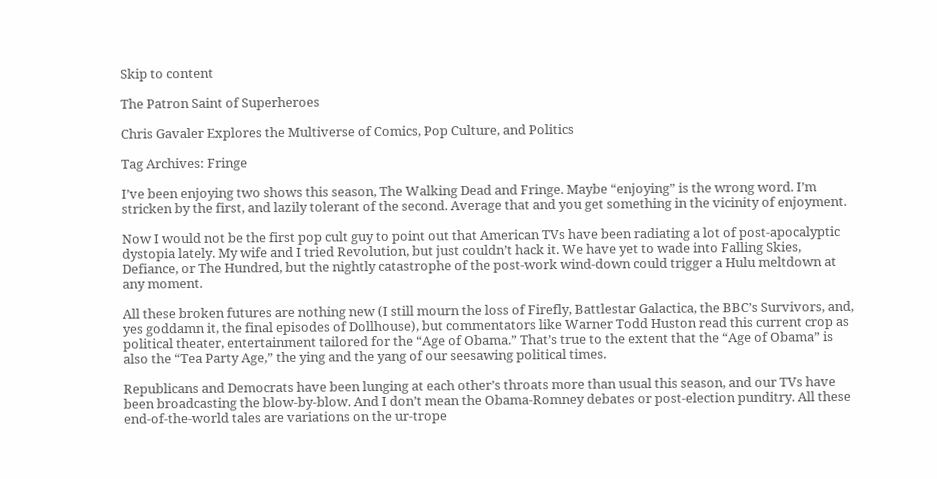Skip to content

The Patron Saint of Superheroes

Chris Gavaler Explores the Multiverse of Comics, Pop Culture, and Politics

Tag Archives: Fringe

I’ve been enjoying two shows this season, The Walking Dead and Fringe. Maybe “enjoying” is the wrong word. I’m stricken by the first, and lazily tolerant of the second. Average that and you get something in the vicinity of enjoyment.

Now I would not be the first pop cult guy to point out that American TVs have been radiating a lot of post-apocalyptic dystopia lately. My wife and I tried Revolution, but just couldn’t hack it. We have yet to wade into Falling Skies, Defiance, or The Hundred, but the nightly catastrophe of the post-work wind-down could trigger a Hulu meltdown at any moment.

All these broken futures are nothing new (I still mourn the loss of Firefly, Battlestar Galactica, the BBC’s Survivors, and, yes goddamn it, the final episodes of Dollhouse), but commentators like Warner Todd Huston read this current crop as political theater, entertainment tailored for the “Age of Obama.” That’s true to the extent that the “Age of Obama” is also the “Tea Party Age,” the ying and the yang of our seesawing political times.

Republicans and Democrats have been lunging at each other’s throats more than usual this season, and our TVs have been broadcasting the blow-by-blow. And I don’t mean the Obama-Romney debates or post-election punditry. All these end-of-the-world tales are variations on the ur-trope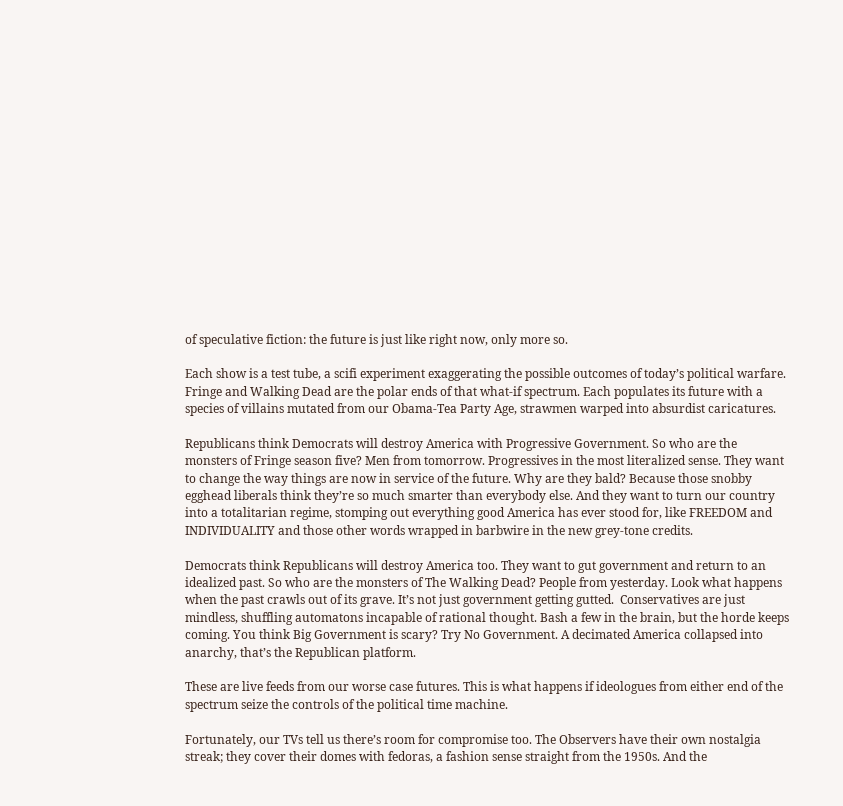of speculative fiction: the future is just like right now, only more so.

Each show is a test tube, a scifi experiment exaggerating the possible outcomes of today’s political warfare. Fringe and Walking Dead are the polar ends of that what-if spectrum. Each populates its future with a species of villains mutated from our Obama-Tea Party Age, strawmen warped into absurdist caricatures.

Republicans think Democrats will destroy America with Progressive Government. So who are the monsters of Fringe season five? Men from tomorrow. Progressives in the most literalized sense. They want to change the way things are now in service of the future. Why are they bald? Because those snobby egghead liberals think they’re so much smarter than everybody else. And they want to turn our country into a totalitarian regime, stomping out everything good America has ever stood for, like FREEDOM and INDIVIDUALITY and those other words wrapped in barbwire in the new grey-tone credits.

Democrats think Republicans will destroy America too. They want to gut government and return to an idealized past. So who are the monsters of The Walking Dead? People from yesterday. Look what happens when the past crawls out of its grave. It’s not just government getting gutted.  Conservatives are just mindless, shuffling automatons incapable of rational thought. Bash a few in the brain, but the horde keeps coming. You think Big Government is scary? Try No Government. A decimated America collapsed into anarchy, that’s the Republican platform.

These are live feeds from our worse case futures. This is what happens if ideologues from either end of the spectrum seize the controls of the political time machine.

Fortunately, our TVs tell us there’s room for compromise too. The Observers have their own nostalgia streak; they cover their domes with fedoras, a fashion sense straight from the 1950s. And the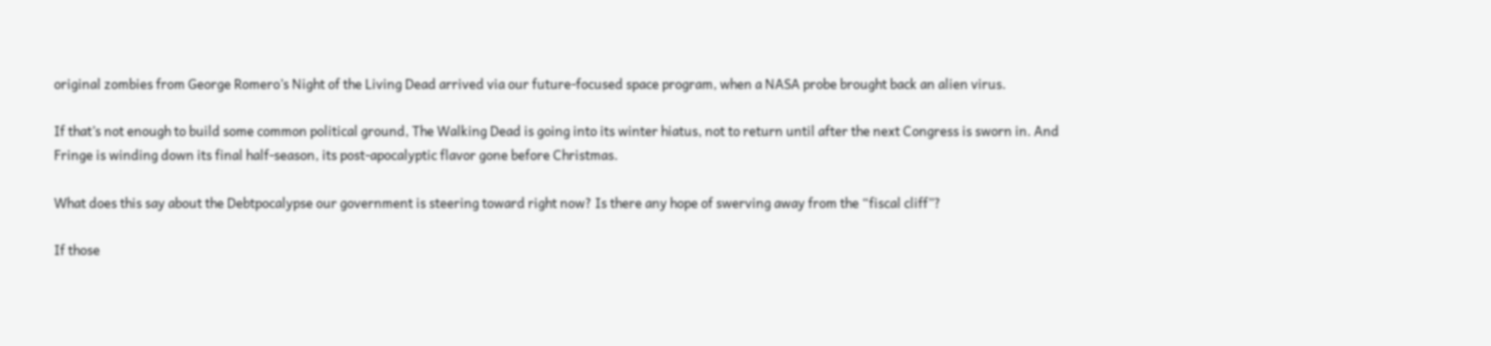original zombies from George Romero’s Night of the Living Dead arrived via our future-focused space program, when a NASA probe brought back an alien virus.

If that’s not enough to build some common political ground, The Walking Dead is going into its winter hiatus, not to return until after the next Congress is sworn in. And Fringe is winding down its final half-season, its post-apocalyptic flavor gone before Christmas.

What does this say about the Debtpocalypse our government is steering toward right now? Is there any hope of swerving away from the “fiscal cliff”?

If those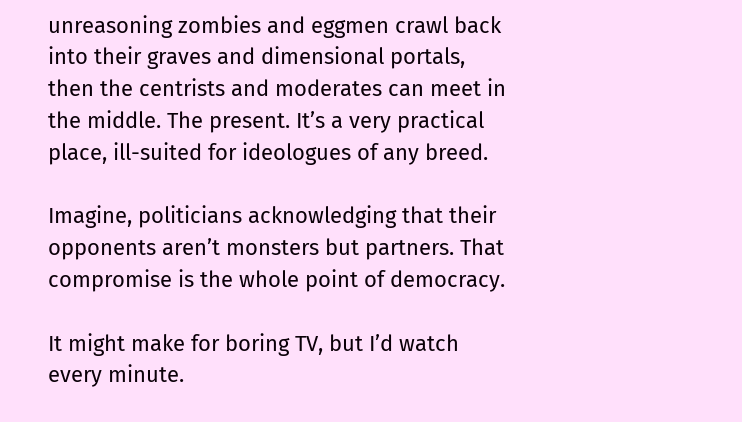unreasoning zombies and eggmen crawl back into their graves and dimensional portals, then the centrists and moderates can meet in the middle. The present. It’s a very practical place, ill-suited for ideologues of any breed.

Imagine, politicians acknowledging that their opponents aren’t monsters but partners. That compromise is the whole point of democracy.

It might make for boring TV, but I’d watch every minute.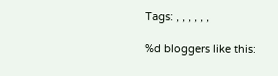Tags: , , , , , ,

%d bloggers like this: